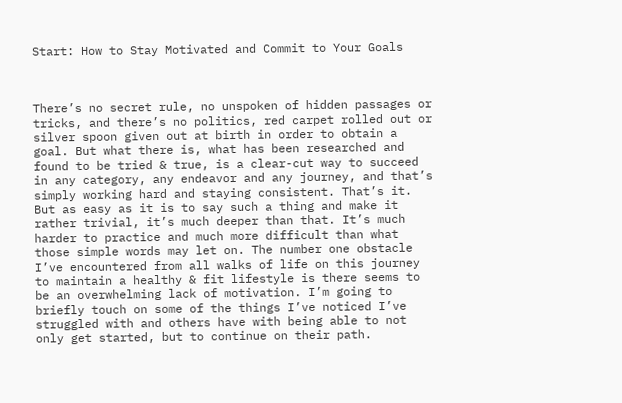Start: How to Stay Motivated and Commit to Your Goals



There’s no secret rule, no unspoken of hidden passages or tricks, and there’s no politics, red carpet rolled out or silver spoon given out at birth in order to obtain a goal. But what there is, what has been researched and found to be tried & true, is a clear-cut way to succeed in any category, any endeavor and any journey, and that’s simply working hard and staying consistent. That’s it. But as easy as it is to say such a thing and make it rather trivial, it’s much deeper than that. It’s much harder to practice and much more difficult than what those simple words may let on. The number one obstacle I’ve encountered from all walks of life on this journey to maintain a healthy & fit lifestyle is there seems to be an overwhelming lack of motivation. I’m going to briefly touch on some of the things I’ve noticed I’ve struggled with and others have with being able to not only get started, but to continue on their path.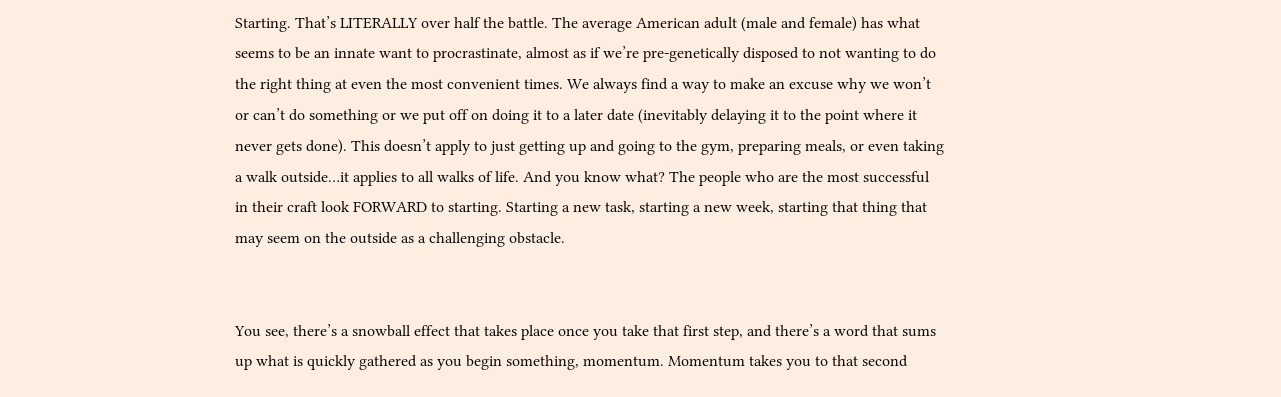Starting. That’s LITERALLY over half the battle. The average American adult (male and female) has what seems to be an innate want to procrastinate, almost as if we’re pre-genetically disposed to not wanting to do the right thing at even the most convenient times. We always find a way to make an excuse why we won’t or can’t do something or we put off on doing it to a later date (inevitably delaying it to the point where it never gets done). This doesn’t apply to just getting up and going to the gym, preparing meals, or even taking a walk outside…it applies to all walks of life. And you know what? The people who are the most successful in their craft look FORWARD to starting. Starting a new task, starting a new week, starting that thing that may seem on the outside as a challenging obstacle.


You see, there’s a snowball effect that takes place once you take that first step, and there’s a word that sums up what is quickly gathered as you begin something, momentum. Momentum takes you to that second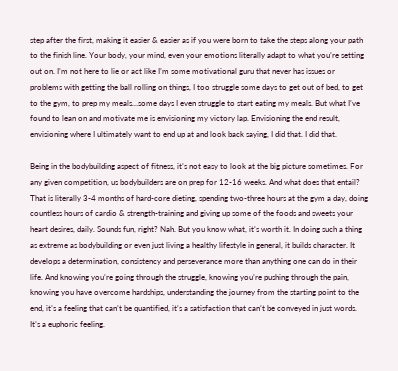step after the first, making it easier & easier as if you were born to take the steps along your path to the finish line. Your body, your mind, even your emotions literally adapt to what you’re setting out on. I’m not here to lie or act like I’m some motivational guru that never has issues or problems with getting the ball rolling on things, I too struggle some days to get out of bed, to get to the gym, to prep my meals…some days I even struggle to start eating my meals. But what I’ve found to lean on and motivate me is envisioning my victory lap. Envisioning the end result, envisioning where I ultimately want to end up at and look back saying, I did that. I did that.

Being in the bodybuilding aspect of fitness, it’s not easy to look at the big picture sometimes. For any given competition, us bodybuilders are on prep for 12-16 weeks. And what does that entail? That is literally 3-4 months of hard-core dieting, spending two-three hours at the gym a day, doing countless hours of cardio & strength-training and giving up some of the foods and sweets your heart desires, daily. Sounds fun, right? Nah. But you know what, it’s worth it. In doing such a thing as extreme as bodybuilding or even just living a healthy lifestyle in general, it builds character. It develops a determination, consistency and perseverance more than anything one can do in their life. And knowing you’re going through the struggle, knowing you’re pushing through the pain, knowing you have overcome hardships, understanding the journey from the starting point to the end, it’s a feeling that can’t be quantified, it’s a satisfaction that can’t be conveyed in just words. It’s a euphoric feeling.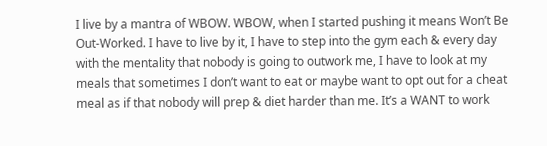I live by a mantra of WBOW. WBOW, when I started pushing it means Won’t Be Out-Worked. I have to live by it, I have to step into the gym each & every day with the mentality that nobody is going to outwork me, I have to look at my meals that sometimes I don’t want to eat or maybe want to opt out for a cheat meal as if that nobody will prep & diet harder than me. It’s a WANT to work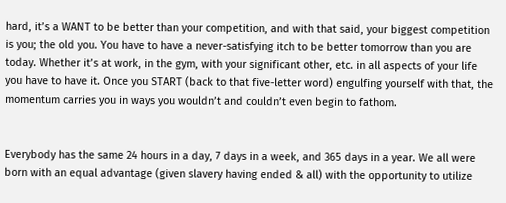hard, it’s a WANT to be better than your competition, and with that said, your biggest competition is you; the old you. You have to have a never-satisfying itch to be better tomorrow than you are today. Whether it’s at work, in the gym, with your significant other, etc. in all aspects of your life you have to have it. Once you START (back to that five-letter word) engulfing yourself with that, the momentum carries you in ways you wouldn’t and couldn’t even begin to fathom.


Everybody has the same 24 hours in a day, 7 days in a week, and 365 days in a year. We all were born with an equal advantage (given slavery having ended & all) with the opportunity to utilize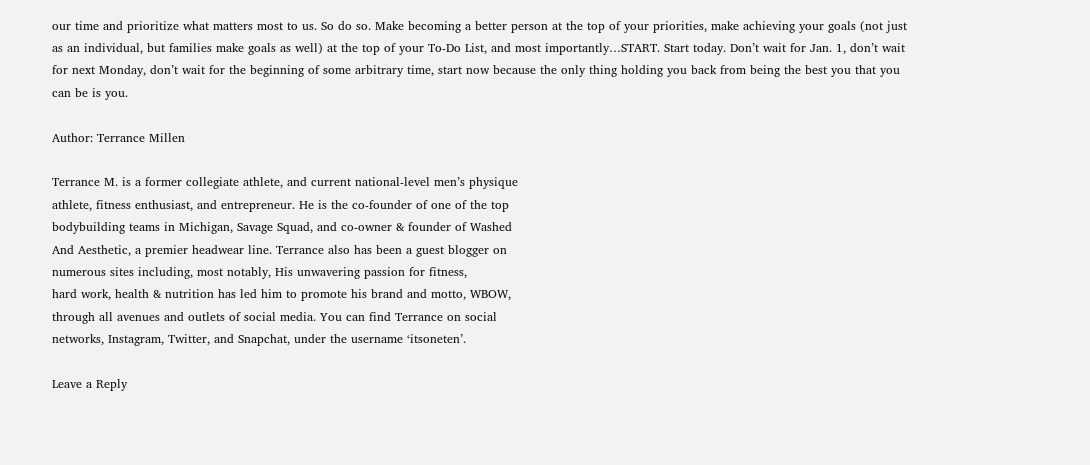our time and prioritize what matters most to us. So do so. Make becoming a better person at the top of your priorities, make achieving your goals (not just as an individual, but families make goals as well) at the top of your To-Do List, and most importantly…START. Start today. Don’t wait for Jan. 1, don’t wait for next Monday, don’t wait for the beginning of some arbitrary time, start now because the only thing holding you back from being the best you that you can be is you.

Author: Terrance Millen

Terrance M. is a former collegiate athlete, and current national-level men’s physique
athlete, fitness enthusiast, and entrepreneur. He is the co-founder of one of the top
bodybuilding teams in Michigan, Savage Squad, and co-owner & founder of Washed
And Aesthetic, a premier headwear line. Terrance also has been a guest blogger on
numerous sites including, most notably, His unwavering passion for fitness,
hard work, health & nutrition has led him to promote his brand and motto, WBOW,
through all avenues and outlets of social media. You can find Terrance on social
networks, Instagram, Twitter, and Snapchat, under the username ‘itsoneten’.

Leave a Reply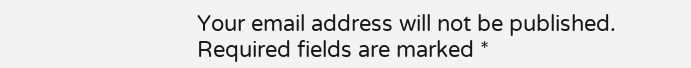Your email address will not be published. Required fields are marked *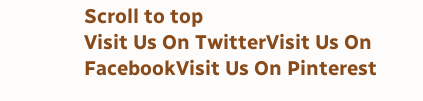Scroll to top
Visit Us On TwitterVisit Us On FacebookVisit Us On Pinterest